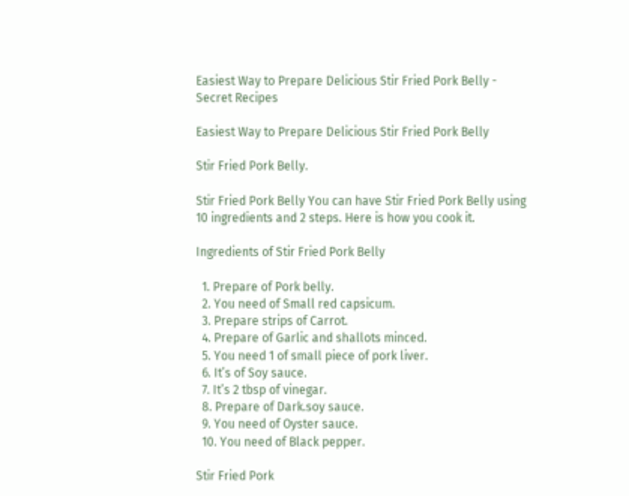Easiest Way to Prepare Delicious Stir Fried Pork Belly - Secret Recipes

Easiest Way to Prepare Delicious Stir Fried Pork Belly

Stir Fried Pork Belly.

Stir Fried Pork Belly You can have Stir Fried Pork Belly using 10 ingredients and 2 steps. Here is how you cook it.

Ingredients of Stir Fried Pork Belly

  1. Prepare of Pork belly.
  2. You need of Small red capsicum.
  3. Prepare strips of Carrot.
  4. Prepare of Garlic and shallots minced.
  5. You need 1 of small piece of pork liver.
  6. It’s of Soy sauce.
  7. It’s 2 tbsp of vinegar.
  8. Prepare of Dark.soy sauce.
  9. You need of Oyster sauce.
  10. You need of Black pepper.

Stir Fried Pork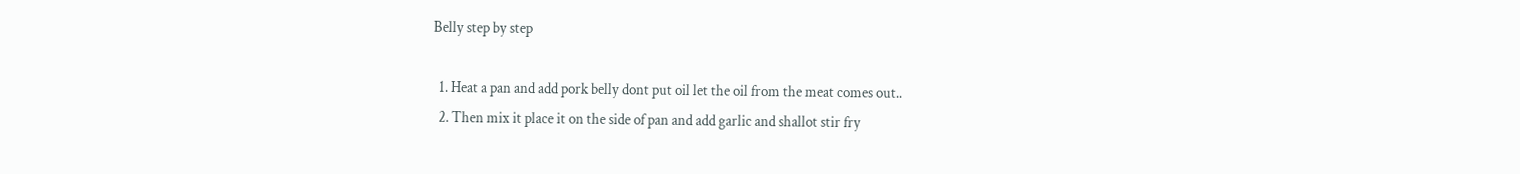Belly step by step

  1. Heat a pan and add pork belly dont put oil let the oil from the meat comes out..
  2. Then mix it place it on the side of pan and add garlic and shallot stir fry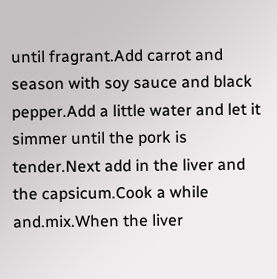until fragrant.Add carrot and season with soy sauce and black pepper.Add a little water and let it simmer until the pork is tender.Next add in the liver and the capsicum.Cook a while and.mix.When the liver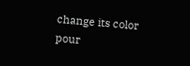change its color pour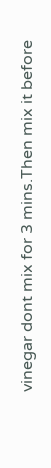vinegar dont mix for 3 mins.Then mix it before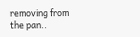removing from the pan..